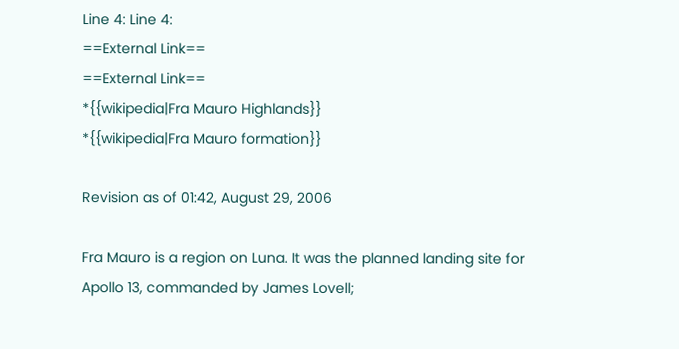Line 4: Line 4:
==External Link==
==External Link==
*{{wikipedia|Fra Mauro Highlands}}
*{{wikipedia|Fra Mauro formation}}

Revision as of 01:42, August 29, 2006

Fra Mauro is a region on Luna. It was the planned landing site for Apollo 13, commanded by James Lovell;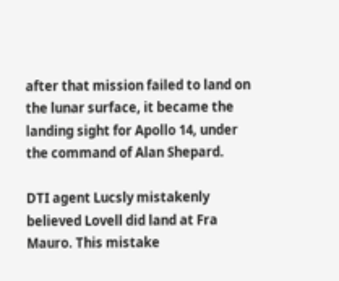after that mission failed to land on the lunar surface, it became the landing sight for Apollo 14, under the command of Alan Shepard.

DTI agent Lucsly mistakenly believed Lovell did land at Fra Mauro. This mistake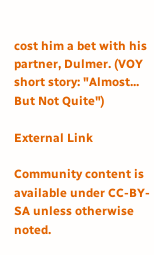cost him a bet with his partner, Dulmer. (VOY short story: "Almost... But Not Quite")

External Link

Community content is available under CC-BY-SA unless otherwise noted.